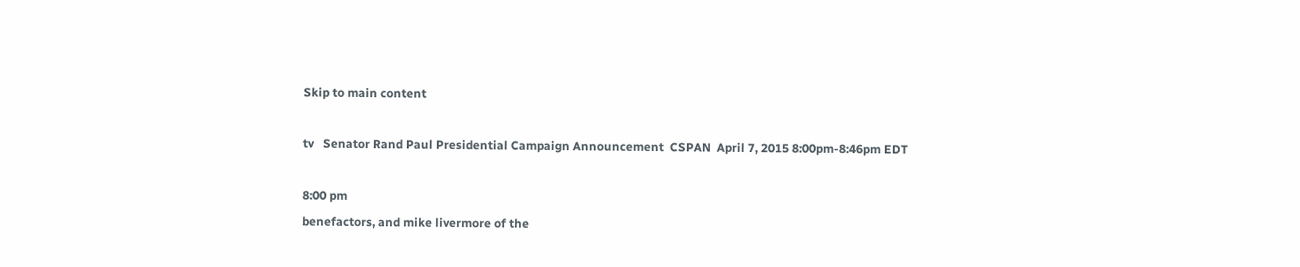Skip to main content

tv   Senator Rand Paul Presidential Campaign Announcement  CSPAN  April 7, 2015 8:00pm-8:46pm EDT

8:00 pm
benefactors, and mike livermore of the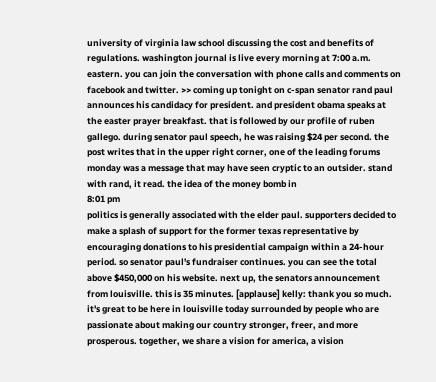university of virginia law school discussing the cost and benefits of regulations. washington journal is live every morning at 7:00 a.m. eastern. you can join the conversation with phone calls and comments on facebook and twitter. >> coming up tonight on c-span senator rand paul announces his candidacy for president. and president obama speaks at the easter prayer breakfast. that is followed by our profile of ruben gallego. during senator paul speech, he was raising $24 per second. the post writes that in the upper right corner, one of the leading forums monday was a message that may have seen cryptic to an outsider. stand with rand, it read. the idea of the money bomb in
8:01 pm
politics is generally associated with the elder paul. supporters decided to make a splash of support for the former texas representative by encouraging donations to his presidential campaign within a 24-hour period. so senator paul's fundraiser continues. you can see the total above $450,000 on his website. next up, the senators announcement from louisville. this is 35 minutes. [applause] kelly: thank you so much. it's great to be here in louisville today surrounded by people who are passionate about making our country stronger, freer, and more prosperous. together, we share a vision for america, a vision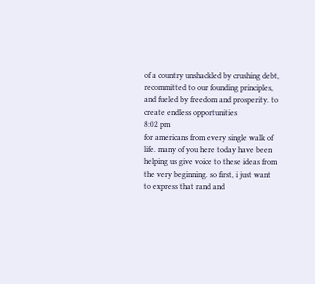of a country unshackled by crushing debt, recommitted to our founding principles, and fueled by freedom and prosperity. to create endless opportunities
8:02 pm
for americans from every single walk of life. many of you here today have been helping us give voice to these ideas from the very beginning. so first, i just want to express that rand and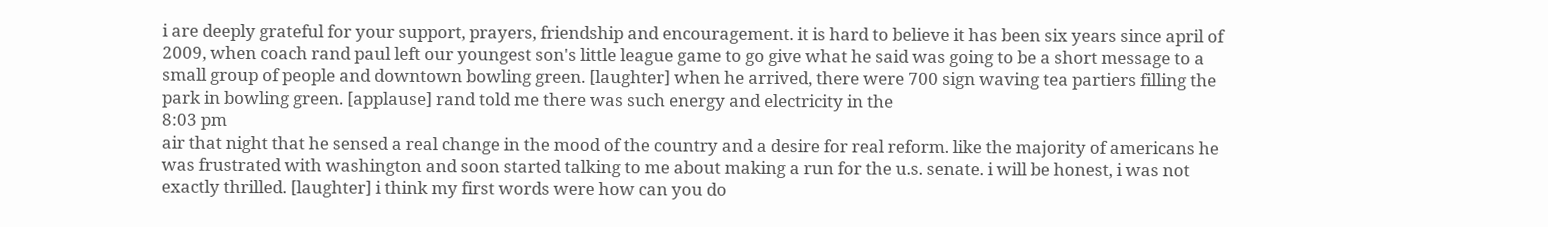i are deeply grateful for your support, prayers, friendship and encouragement. it is hard to believe it has been six years since april of 2009, when coach rand paul left our youngest son's little league game to go give what he said was going to be a short message to a small group of people and downtown bowling green. [laughter] when he arrived, there were 700 sign waving tea partiers filling the park in bowling green. [applause] rand told me there was such energy and electricity in the
8:03 pm
air that night that he sensed a real change in the mood of the country and a desire for real reform. like the majority of americans he was frustrated with washington and soon started talking to me about making a run for the u.s. senate. i will be honest, i was not exactly thrilled. [laughter] i think my first words were how can you do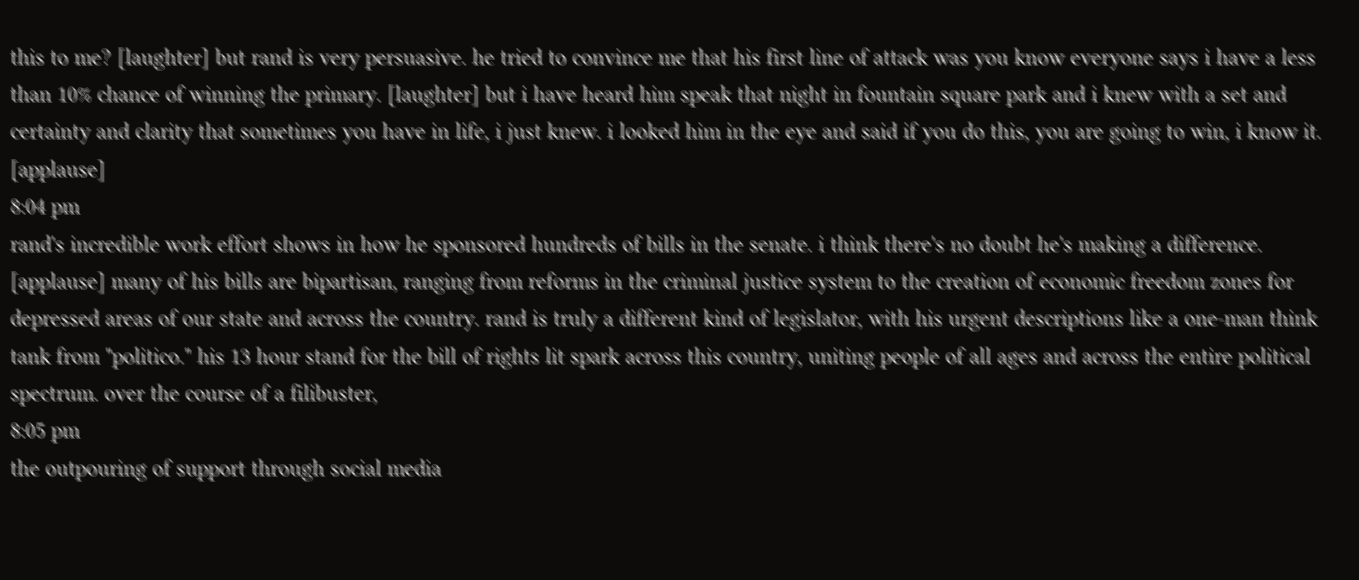this to me? [laughter] but rand is very persuasive. he tried to convince me that his first line of attack was you know everyone says i have a less than 10% chance of winning the primary. [laughter] but i have heard him speak that night in fountain square park and i knew with a set and certainty and clarity that sometimes you have in life, i just knew. i looked him in the eye and said if you do this, you are going to win, i know it. [applause]
8:04 pm
rand's incredible work effort shows in how he sponsored hundreds of bills in the senate. i think there's no doubt he's making a difference. [applause] many of his bills are bipartisan, ranging from reforms in the criminal justice system to the creation of economic freedom zones for depressed areas of our state and across the country. rand is truly a different kind of legislator, with his urgent descriptions like a one-man think tank from "politico." his 13 hour stand for the bill of rights lit spark across this country, uniting people of all ages and across the entire political spectrum. over the course of a filibuster,
8:05 pm
the outpouring of support through social media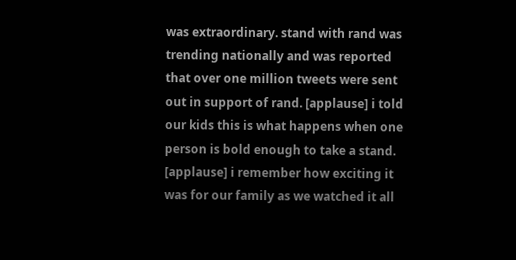was extraordinary. stand with rand was trending nationally and was reported that over one million tweets were sent out in support of rand. [applause] i told our kids this is what happens when one person is bold enough to take a stand. [applause] i remember how exciting it was for our family as we watched it all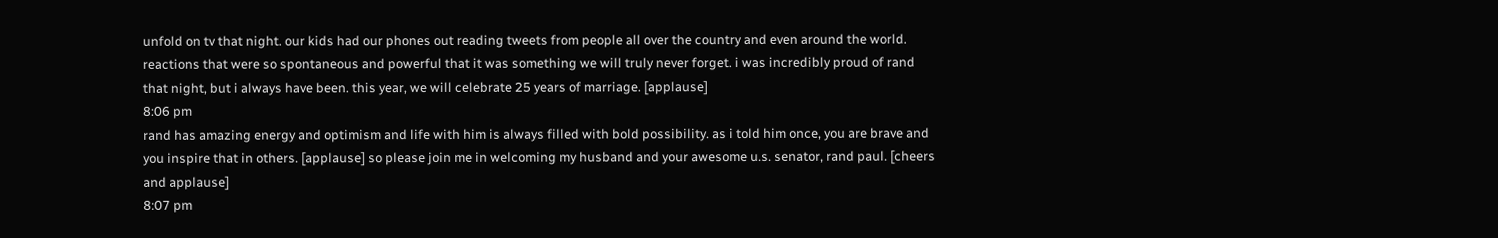unfold on tv that night. our kids had our phones out reading tweets from people all over the country and even around the world. reactions that were so spontaneous and powerful that it was something we will truly never forget. i was incredibly proud of rand that night, but i always have been. this year, we will celebrate 25 years of marriage. [applause]
8:06 pm
rand has amazing energy and optimism and life with him is always filled with bold possibility. as i told him once, you are brave and you inspire that in others. [applause] so please join me in welcoming my husband and your awesome u.s. senator, rand paul. [cheers and applause]
8:07 pm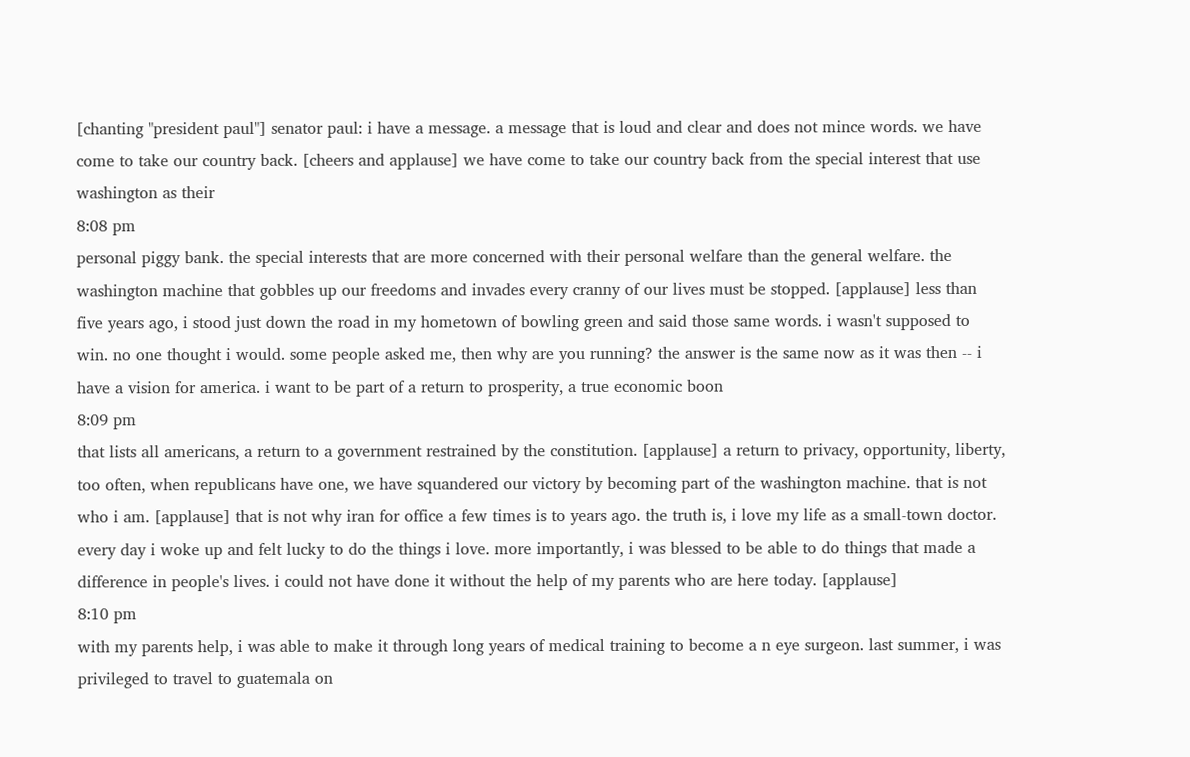[chanting "president paul"] senator paul: i have a message. a message that is loud and clear and does not mince words. we have come to take our country back. [cheers and applause] we have come to take our country back from the special interest that use washington as their
8:08 pm
personal piggy bank. the special interests that are more concerned with their personal welfare than the general welfare. the washington machine that gobbles up our freedoms and invades every cranny of our lives must be stopped. [applause] less than five years ago, i stood just down the road in my hometown of bowling green and said those same words. i wasn't supposed to win. no one thought i would. some people asked me, then why are you running? the answer is the same now as it was then -- i have a vision for america. i want to be part of a return to prosperity, a true economic boon
8:09 pm
that lists all americans, a return to a government restrained by the constitution. [applause] a return to privacy, opportunity, liberty, too often, when republicans have one, we have squandered our victory by becoming part of the washington machine. that is not who i am. [applause] that is not why iran for office a few times is to years ago. the truth is, i love my life as a small-town doctor. every day i woke up and felt lucky to do the things i love. more importantly, i was blessed to be able to do things that made a difference in people's lives. i could not have done it without the help of my parents who are here today. [applause]
8:10 pm
with my parents help, i was able to make it through long years of medical training to become a n eye surgeon. last summer, i was privileged to travel to guatemala on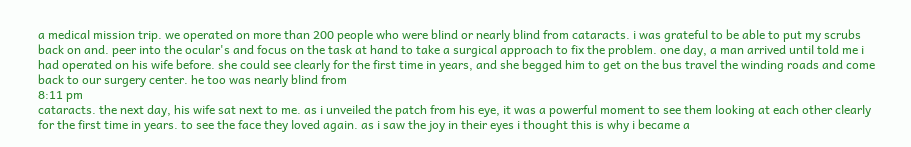a medical mission trip. we operated on more than 200 people who were blind or nearly blind from cataracts. i was grateful to be able to put my scrubs back on and. peer into the ocular's and focus on the task at hand to take a surgical approach to fix the problem. one day, a man arrived until told me i had operated on his wife before. she could see clearly for the first time in years, and she begged him to get on the bus travel the winding roads and come back to our surgery center. he too was nearly blind from
8:11 pm
cataracts. the next day, his wife sat next to me. as i unveiled the patch from his eye, it was a powerful moment to see them looking at each other clearly for the first time in years. to see the face they loved again. as i saw the joy in their eyes i thought this is why i became a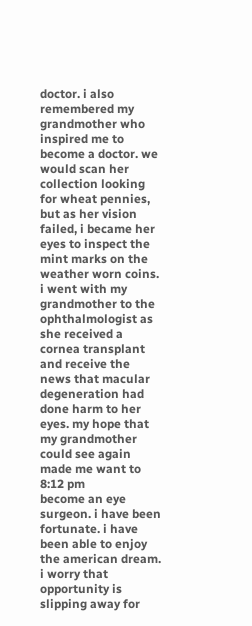doctor. i also remembered my grandmother who inspired me to become a doctor. we would scan her collection looking for wheat pennies, but as her vision failed, i became her eyes to inspect the mint marks on the weather worn coins. i went with my grandmother to the ophthalmologist as she received a cornea transplant and receive the news that macular degeneration had done harm to her eyes. my hope that my grandmother could see again made me want to
8:12 pm
become an eye surgeon. i have been fortunate. i have been able to enjoy the american dream. i worry that opportunity is slipping away for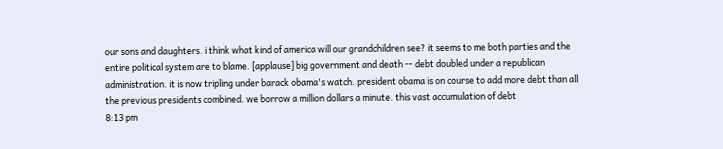our sons and daughters. i think what kind of america will our grandchildren see? it seems to me both parties and the entire political system are to blame. [applause] big government and death -- debt doubled under a republican administration. it is now tripling under barack obama's watch. president obama is on course to add more debt than all the previous presidents combined. we borrow a million dollars a minute. this vast accumulation of debt
8:13 pm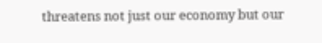threatens not just our economy but our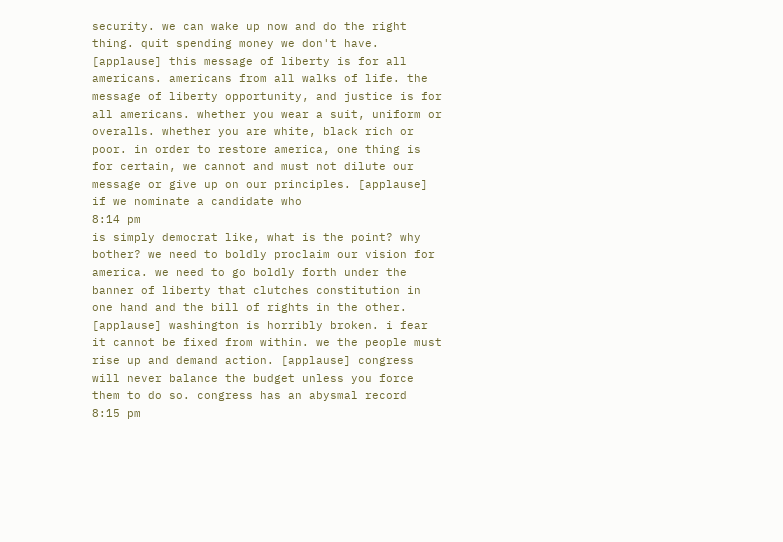security. we can wake up now and do the right thing. quit spending money we don't have. [applause] this message of liberty is for all americans. americans from all walks of life. the message of liberty opportunity, and justice is for all americans. whether you wear a suit, uniform or overalls. whether you are white, black rich or poor. in order to restore america, one thing is for certain, we cannot and must not dilute our message or give up on our principles. [applause] if we nominate a candidate who
8:14 pm
is simply democrat like, what is the point? why bother? we need to boldly proclaim our vision for america. we need to go boldly forth under the banner of liberty that clutches constitution in one hand and the bill of rights in the other. [applause] washington is horribly broken. i fear it cannot be fixed from within. we the people must rise up and demand action. [applause] congress will never balance the budget unless you force them to do so. congress has an abysmal record
8:15 pm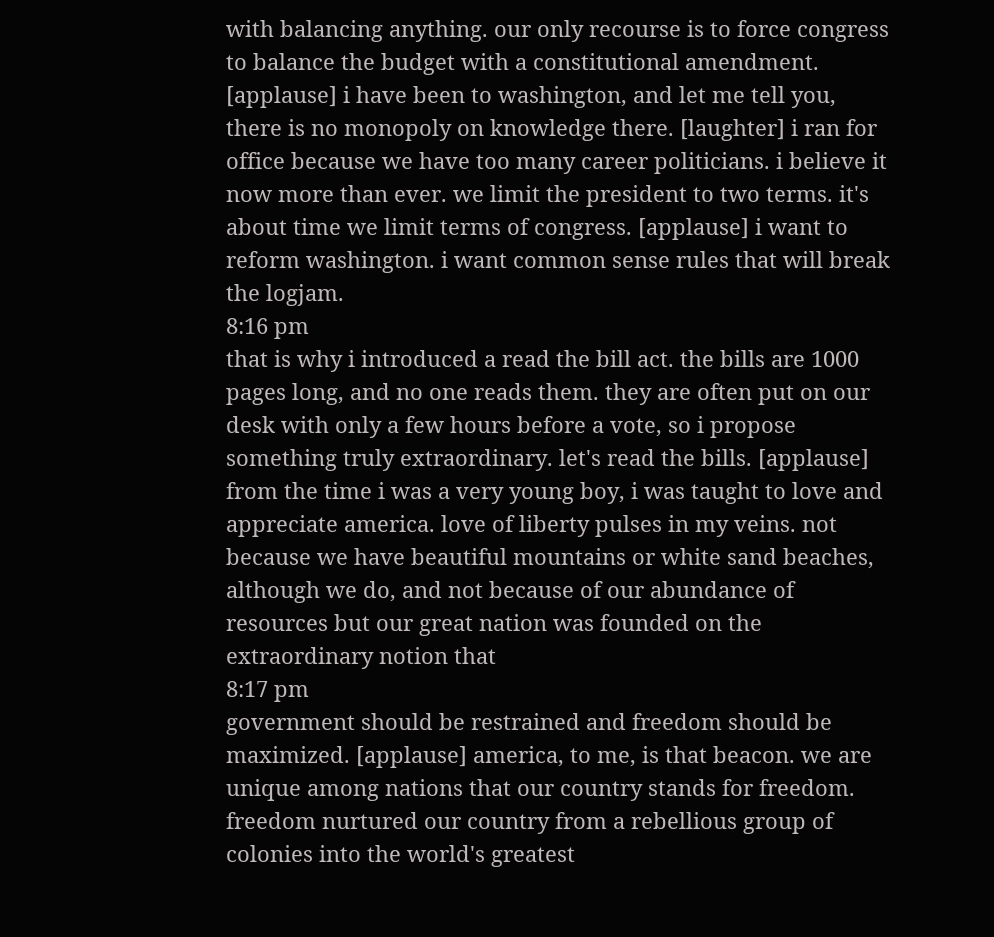with balancing anything. our only recourse is to force congress to balance the budget with a constitutional amendment. [applause] i have been to washington, and let me tell you, there is no monopoly on knowledge there. [laughter] i ran for office because we have too many career politicians. i believe it now more than ever. we limit the president to two terms. it's about time we limit terms of congress. [applause] i want to reform washington. i want common sense rules that will break the logjam.
8:16 pm
that is why i introduced a read the bill act. the bills are 1000 pages long, and no one reads them. they are often put on our desk with only a few hours before a vote, so i propose something truly extraordinary. let's read the bills. [applause] from the time i was a very young boy, i was taught to love and appreciate america. love of liberty pulses in my veins. not because we have beautiful mountains or white sand beaches, although we do, and not because of our abundance of resources but our great nation was founded on the extraordinary notion that
8:17 pm
government should be restrained and freedom should be maximized. [applause] america, to me, is that beacon. we are unique among nations that our country stands for freedom. freedom nurtured our country from a rebellious group of colonies into the world's greatest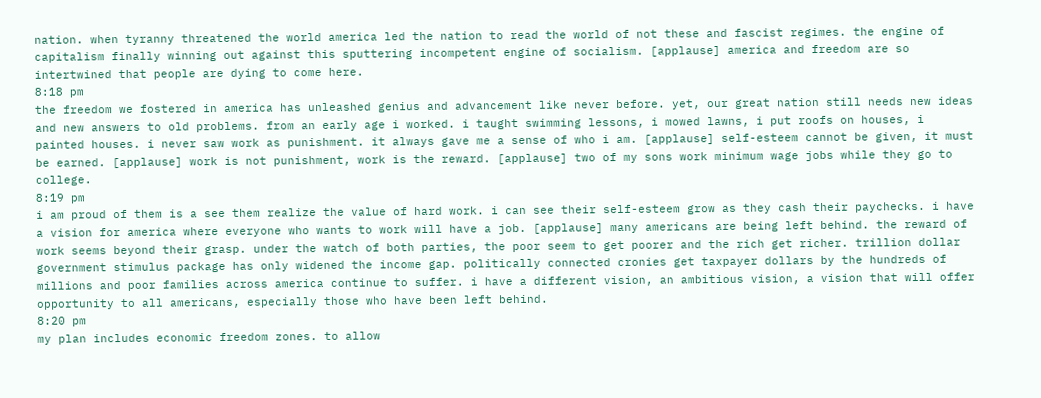nation. when tyranny threatened the world america led the nation to read the world of not these and fascist regimes. the engine of capitalism finally winning out against this sputtering incompetent engine of socialism. [applause] america and freedom are so intertwined that people are dying to come here.
8:18 pm
the freedom we fostered in america has unleashed genius and advancement like never before. yet, our great nation still needs new ideas and new answers to old problems. from an early age i worked. i taught swimming lessons, i mowed lawns, i put roofs on houses, i painted houses. i never saw work as punishment. it always gave me a sense of who i am. [applause] self-esteem cannot be given, it must be earned. [applause] work is not punishment, work is the reward. [applause] two of my sons work minimum wage jobs while they go to college.
8:19 pm
i am proud of them is a see them realize the value of hard work. i can see their self-esteem grow as they cash their paychecks. i have a vision for america where everyone who wants to work will have a job. [applause] many americans are being left behind. the reward of work seems beyond their grasp. under the watch of both parties, the poor seem to get poorer and the rich get richer. trillion dollar government stimulus package has only widened the income gap. politically connected cronies get taxpayer dollars by the hundreds of millions and poor families across america continue to suffer. i have a different vision, an ambitious vision, a vision that will offer opportunity to all americans, especially those who have been left behind.
8:20 pm
my plan includes economic freedom zones. to allow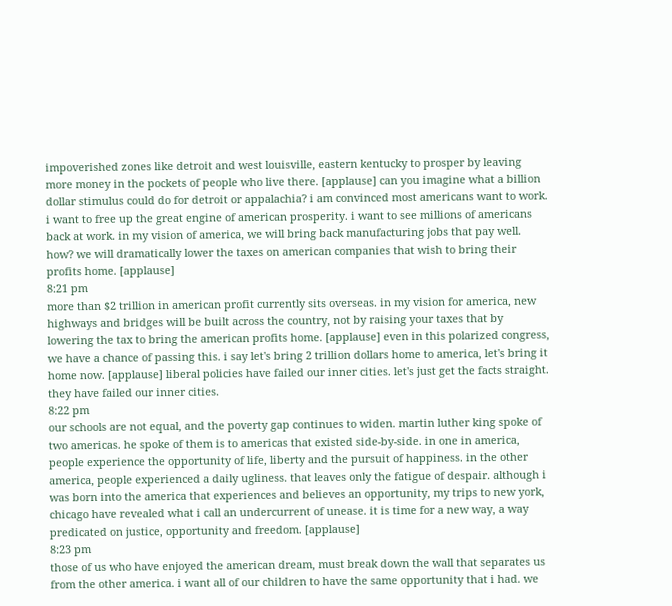impoverished zones like detroit and west louisville, eastern kentucky to prosper by leaving more money in the pockets of people who live there. [applause] can you imagine what a billion dollar stimulus could do for detroit or appalachia? i am convinced most americans want to work. i want to free up the great engine of american prosperity. i want to see millions of americans back at work. in my vision of america, we will bring back manufacturing jobs that pay well. how? we will dramatically lower the taxes on american companies that wish to bring their profits home. [applause]
8:21 pm
more than $2 trillion in american profit currently sits overseas. in my vision for america, new highways and bridges will be built across the country, not by raising your taxes that by lowering the tax to bring the american profits home. [applause] even in this polarized congress, we have a chance of passing this. i say let's bring 2 trillion dollars home to america, let's bring it home now. [applause] liberal policies have failed our inner cities. let's just get the facts straight. they have failed our inner cities.
8:22 pm
our schools are not equal, and the poverty gap continues to widen. martin luther king spoke of two americas. he spoke of them is to americas that existed side-by-side. in one in america, people experience the opportunity of life, liberty and the pursuit of happiness. in the other america, people experienced a daily ugliness. that leaves only the fatigue of despair. although i was born into the america that experiences and believes an opportunity, my trips to new york, chicago have revealed what i call an undercurrent of unease. it is time for a new way, a way predicated on justice, opportunity and freedom. [applause]
8:23 pm
those of us who have enjoyed the american dream, must break down the wall that separates us from the other america. i want all of our children to have the same opportunity that i had. we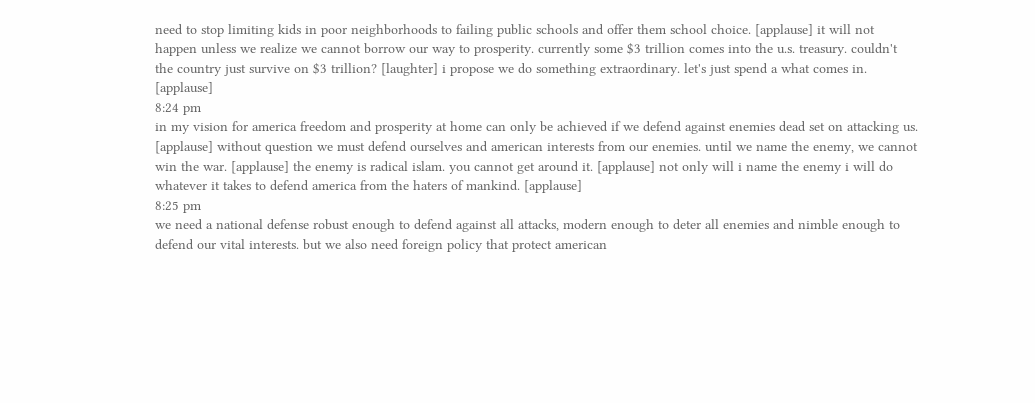need to stop limiting kids in poor neighborhoods to failing public schools and offer them school choice. [applause] it will not happen unless we realize we cannot borrow our way to prosperity. currently some $3 trillion comes into the u.s. treasury. couldn't the country just survive on $3 trillion? [laughter] i propose we do something extraordinary. let's just spend a what comes in. [applause]
8:24 pm
in my vision for america freedom and prosperity at home can only be achieved if we defend against enemies dead set on attacking us. [applause] without question we must defend ourselves and american interests from our enemies. until we name the enemy, we cannot win the war. [applause] the enemy is radical islam. you cannot get around it. [applause] not only will i name the enemy i will do whatever it takes to defend america from the haters of mankind. [applause]
8:25 pm
we need a national defense robust enough to defend against all attacks, modern enough to deter all enemies and nimble enough to defend our vital interests. but we also need foreign policy that protect american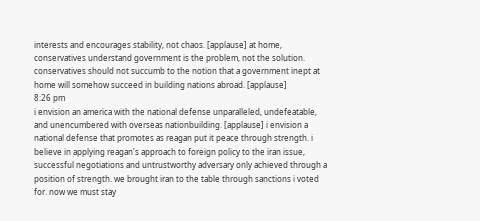interests and encourages stability, not chaos. [applause] at home, conservatives understand government is the problem, not the solution. conservatives should not succumb to the notion that a government inept at home will somehow succeed in building nations abroad. [applause]
8:26 pm
i envision an america with the national defense unparalleled, undefeatable, and unencumbered with overseas nationbuilding. [applause] i envision a national defense that promotes as reagan put it peace through strength. i believe in applying reagan's approach to foreign policy to the iran issue, successful negotiations and untrustworthy adversary only achieved through a position of strength. we brought iran to the table through sanctions i voted for. now we must stay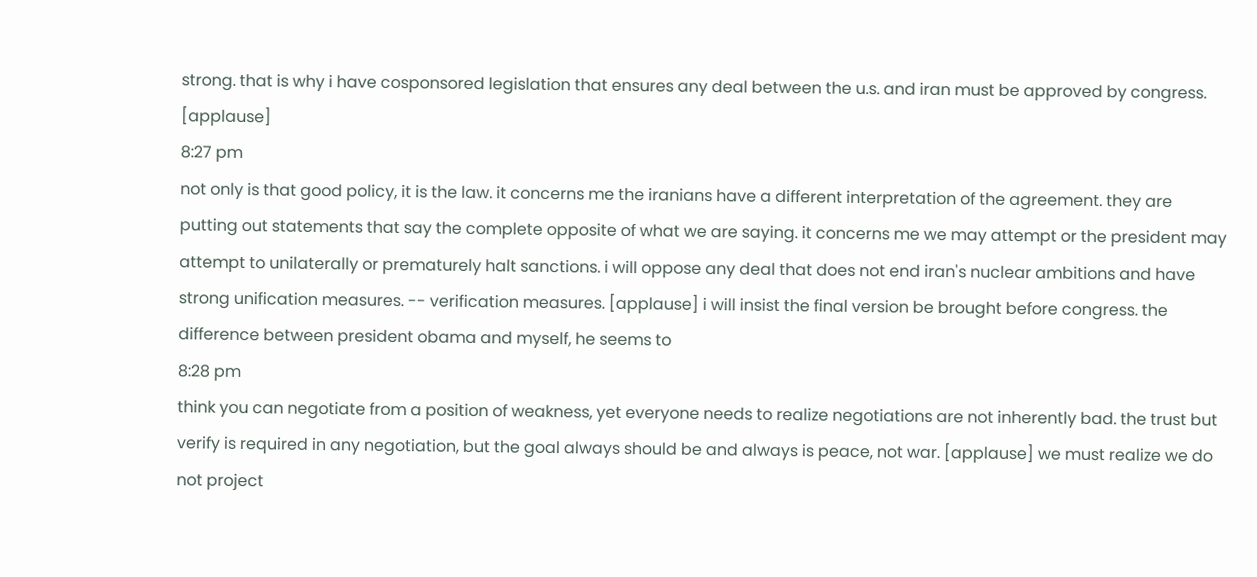strong. that is why i have cosponsored legislation that ensures any deal between the u.s. and iran must be approved by congress. [applause]
8:27 pm
not only is that good policy, it is the law. it concerns me the iranians have a different interpretation of the agreement. they are putting out statements that say the complete opposite of what we are saying. it concerns me we may attempt or the president may attempt to unilaterally or prematurely halt sanctions. i will oppose any deal that does not end iran's nuclear ambitions and have strong unification measures. -- verification measures. [applause] i will insist the final version be brought before congress. the difference between president obama and myself, he seems to
8:28 pm
think you can negotiate from a position of weakness, yet everyone needs to realize negotiations are not inherently bad. the trust but verify is required in any negotiation, but the goal always should be and always is peace, not war. [applause] we must realize we do not project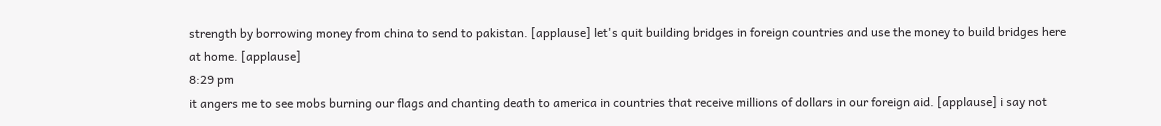strength by borrowing money from china to send to pakistan. [applause] let's quit building bridges in foreign countries and use the money to build bridges here at home. [applause]
8:29 pm
it angers me to see mobs burning our flags and chanting death to america in countries that receive millions of dollars in our foreign aid. [applause] i say not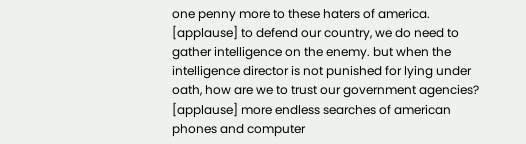one penny more to these haters of america. [applause] to defend our country, we do need to gather intelligence on the enemy. but when the intelligence director is not punished for lying under oath, how are we to trust our government agencies? [applause] more endless searches of american phones and computer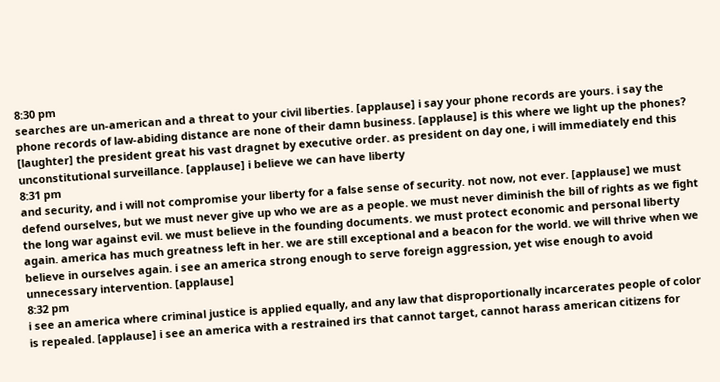8:30 pm
searches are un-american and a threat to your civil liberties. [applause] i say your phone records are yours. i say the phone records of law-abiding distance are none of their damn business. [applause] is this where we light up the phones? [laughter] the president great his vast dragnet by executive order. as president on day one, i will immediately end this unconstitutional surveillance. [applause] i believe we can have liberty
8:31 pm
and security, and i will not compromise your liberty for a false sense of security. not now, not ever. [applause] we must defend ourselves, but we must never give up who we are as a people. we must never diminish the bill of rights as we fight the long war against evil. we must believe in the founding documents. we must protect economic and personal liberty again. america has much greatness left in her. we are still exceptional and a beacon for the world. we will thrive when we believe in ourselves again. i see an america strong enough to serve foreign aggression, yet wise enough to avoid unnecessary intervention. [applause]
8:32 pm
i see an america where criminal justice is applied equally, and any law that disproportionally incarcerates people of color is repealed. [applause] i see an america with a restrained irs that cannot target, cannot harass american citizens for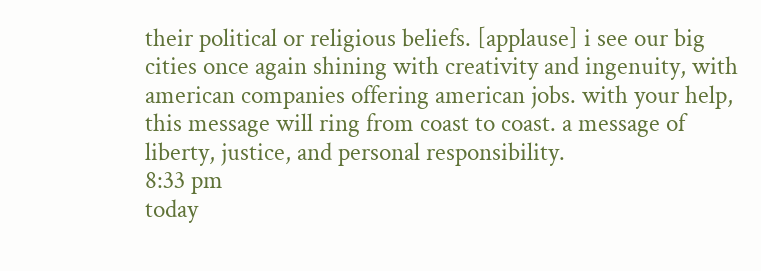their political or religious beliefs. [applause] i see our big cities once again shining with creativity and ingenuity, with american companies offering american jobs. with your help, this message will ring from coast to coast. a message of liberty, justice, and personal responsibility.
8:33 pm
today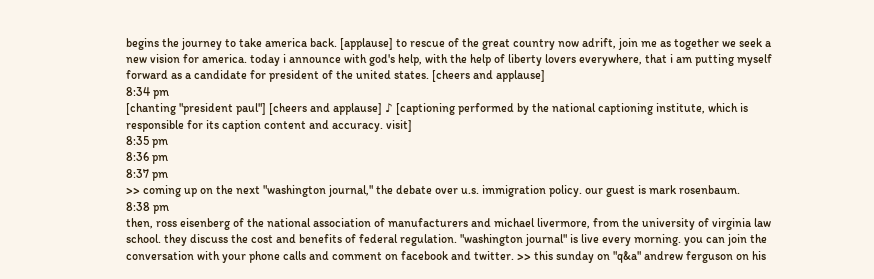begins the journey to take america back. [applause] to rescue of the great country now adrift, join me as together we seek a new vision for america. today i announce with god's help, with the help of liberty lovers everywhere, that i am putting myself forward as a candidate for president of the united states. [cheers and applause]
8:34 pm
[chanting "president paul"] [cheers and applause] ♪ [captioning performed by the national captioning institute, which is responsible for its caption content and accuracy. visit]
8:35 pm
8:36 pm
8:37 pm
>> coming up on the next "washington journal," the debate over u.s. immigration policy. our guest is mark rosenbaum.
8:38 pm
then, ross eisenberg of the national association of manufacturers and michael livermore, from the university of virginia law school. they discuss the cost and benefits of federal regulation. "washington journal" is live every morning. you can join the conversation with your phone calls and comment on facebook and twitter. >> this sunday on "q&a" andrew ferguson on his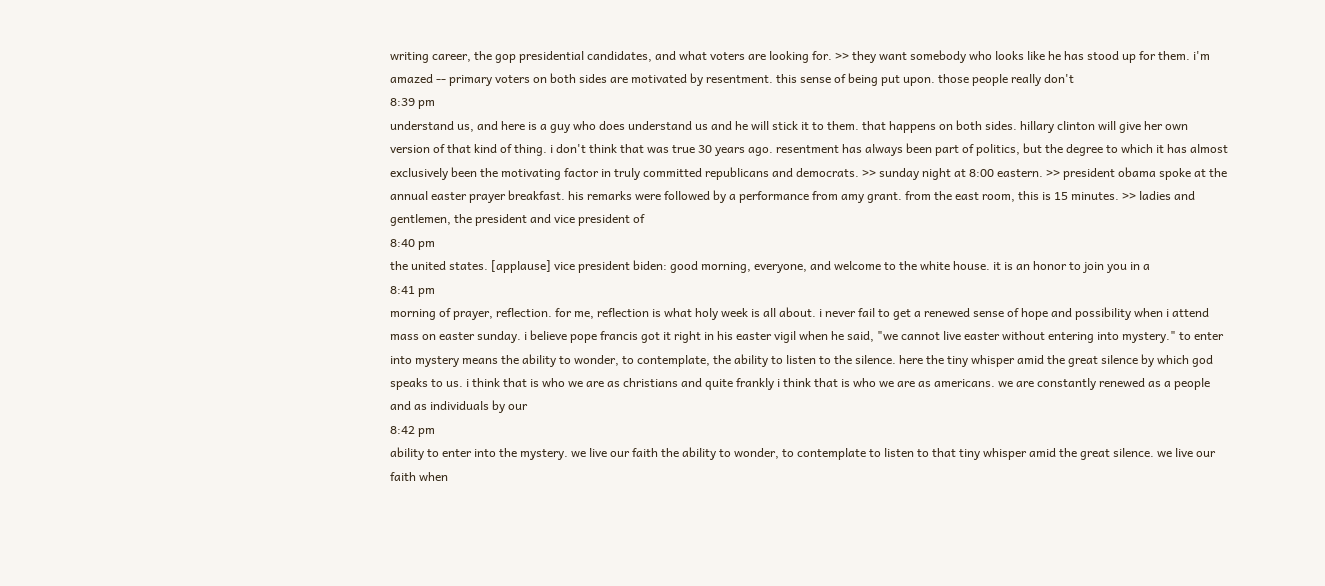writing career, the gop presidential candidates, and what voters are looking for. >> they want somebody who looks like he has stood up for them. i'm amazed -- primary voters on both sides are motivated by resentment. this sense of being put upon. those people really don't
8:39 pm
understand us, and here is a guy who does understand us and he will stick it to them. that happens on both sides. hillary clinton will give her own version of that kind of thing. i don't think that was true 30 years ago. resentment has always been part of politics, but the degree to which it has almost exclusively been the motivating factor in truly committed republicans and democrats. >> sunday night at 8:00 eastern. >> president obama spoke at the annual easter prayer breakfast. his remarks were followed by a performance from amy grant. from the east room, this is 15 minutes. >> ladies and gentlemen, the president and vice president of
8:40 pm
the united states. [applause] vice president biden: good morning, everyone, and welcome to the white house. it is an honor to join you in a
8:41 pm
morning of prayer, reflection. for me, reflection is what holy week is all about. i never fail to get a renewed sense of hope and possibility when i attend mass on easter sunday. i believe pope francis got it right in his easter vigil when he said, "we cannot live easter without entering into mystery." to enter into mystery means the ability to wonder, to contemplate, the ability to listen to the silence. here the tiny whisper amid the great silence by which god speaks to us. i think that is who we are as christians and quite frankly i think that is who we are as americans. we are constantly renewed as a people and as individuals by our
8:42 pm
ability to enter into the mystery. we live our faith the ability to wonder, to contemplate to listen to that tiny whisper amid the great silence. we live our faith when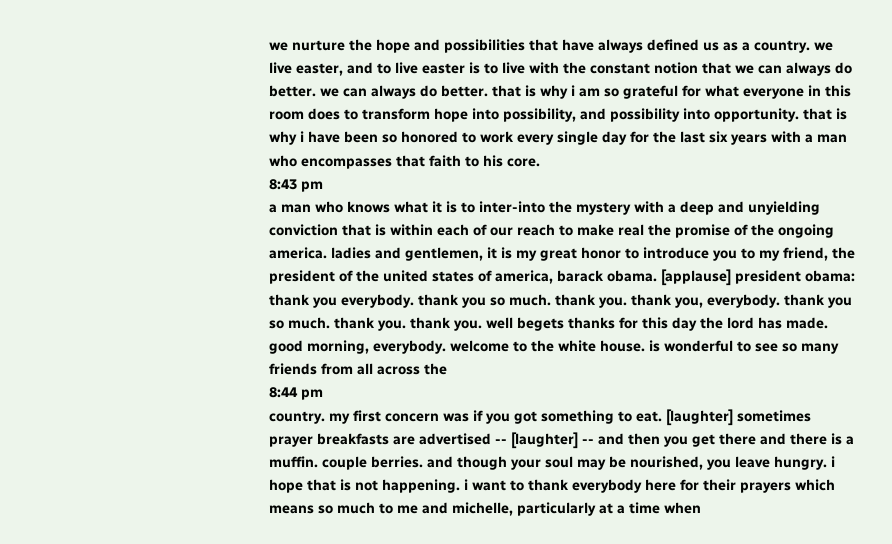we nurture the hope and possibilities that have always defined us as a country. we live easter, and to live easter is to live with the constant notion that we can always do better. we can always do better. that is why i am so grateful for what everyone in this room does to transform hope into possibility, and possibility into opportunity. that is why i have been so honored to work every single day for the last six years with a man who encompasses that faith to his core.
8:43 pm
a man who knows what it is to inter-into the mystery with a deep and unyielding conviction that is within each of our reach to make real the promise of the ongoing america. ladies and gentlemen, it is my great honor to introduce you to my friend, the president of the united states of america, barack obama. [applause] president obama: thank you everybody. thank you so much. thank you. thank you, everybody. thank you so much. thank you. thank you. well begets thanks for this day the lord has made. good morning, everybody. welcome to the white house. is wonderful to see so many friends from all across the
8:44 pm
country. my first concern was if you got something to eat. [laughter] sometimes prayer breakfasts are advertised -- [laughter] -- and then you get there and there is a muffin. couple berries. and though your soul may be nourished, you leave hungry. i hope that is not happening. i want to thank everybody here for their prayers which means so much to me and michelle, particularly at a time when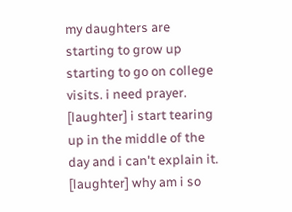my daughters are starting to grow up starting to go on college visits. i need prayer. [laughter] i start tearing up in the middle of the day and i can't explain it. [laughter] why am i so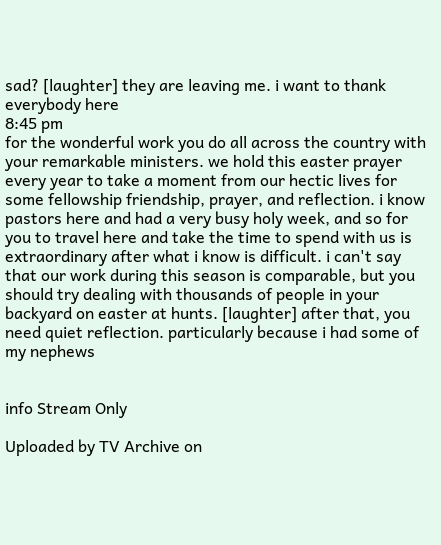sad? [laughter] they are leaving me. i want to thank everybody here
8:45 pm
for the wonderful work you do all across the country with your remarkable ministers. we hold this easter prayer every year to take a moment from our hectic lives for some fellowship friendship, prayer, and reflection. i know pastors here and had a very busy holy week, and so for you to travel here and take the time to spend with us is extraordinary after what i know is difficult. i can't say that our work during this season is comparable, but you should try dealing with thousands of people in your backyard on easter at hunts. [laughter] after that, you need quiet reflection. particularly because i had some of my nephews


info Stream Only

Uploaded by TV Archive on